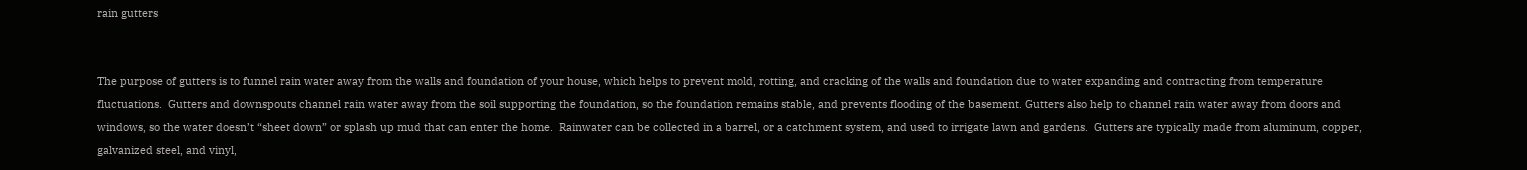rain gutters


The purpose of gutters is to funnel rain water away from the walls and foundation of your house, which helps to prevent mold, rotting, and cracking of the walls and foundation due to water expanding and contracting from temperature fluctuations.  Gutters and downspouts channel rain water away from the soil supporting the foundation, so the foundation remains stable, and prevents flooding of the basement. Gutters also help to channel rain water away from doors and windows, so the water doesn’t “sheet down” or splash up mud that can enter the home.  Rainwater can be collected in a barrel, or a catchment system, and used to irrigate lawn and gardens.  Gutters are typically made from aluminum, copper, galvanized steel, and vinyl,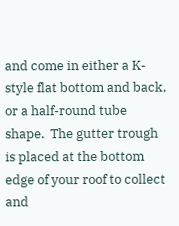and come in either a K-style flat bottom and back, or a half-round tube shape.  The gutter trough is placed at the bottom edge of your roof to collect and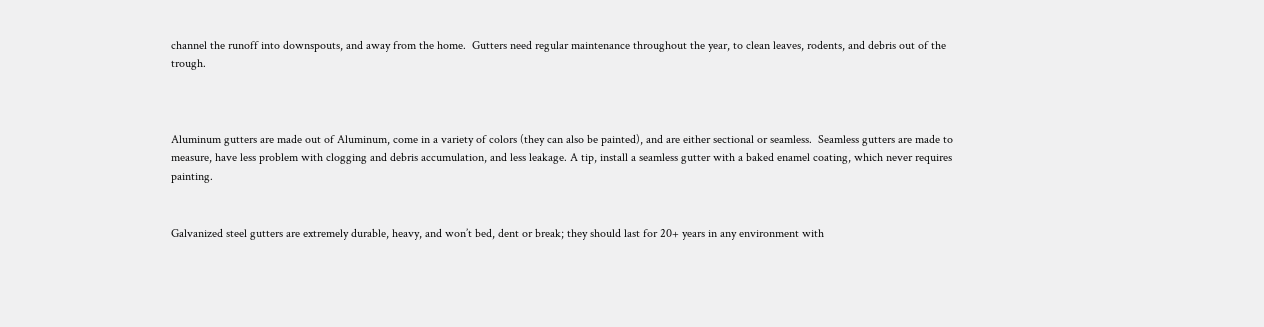channel the runoff into downspouts, and away from the home.  Gutters need regular maintenance throughout the year, to clean leaves, rodents, and debris out of the trough.



Aluminum gutters are made out of Aluminum, come in a variety of colors (they can also be painted), and are either sectional or seamless.  Seamless gutters are made to measure, have less problem with clogging and debris accumulation, and less leakage. A tip, install a seamless gutter with a baked enamel coating, which never requires painting.


Galvanized steel gutters are extremely durable, heavy, and won’t bed, dent or break; they should last for 20+ years in any environment with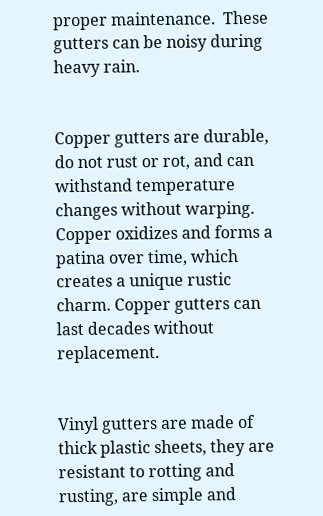proper maintenance.  These gutters can be noisy during heavy rain.


Copper gutters are durable, do not rust or rot, and can withstand temperature changes without warping.  Copper oxidizes and forms a patina over time, which creates a unique rustic charm. Copper gutters can last decades without replacement.


Vinyl gutters are made of thick plastic sheets, they are resistant to rotting and rusting, are simple and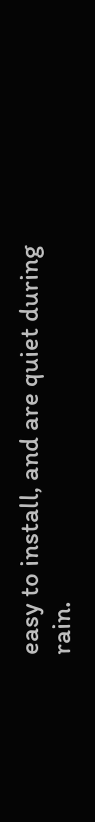easy to install, and are quiet during rain.